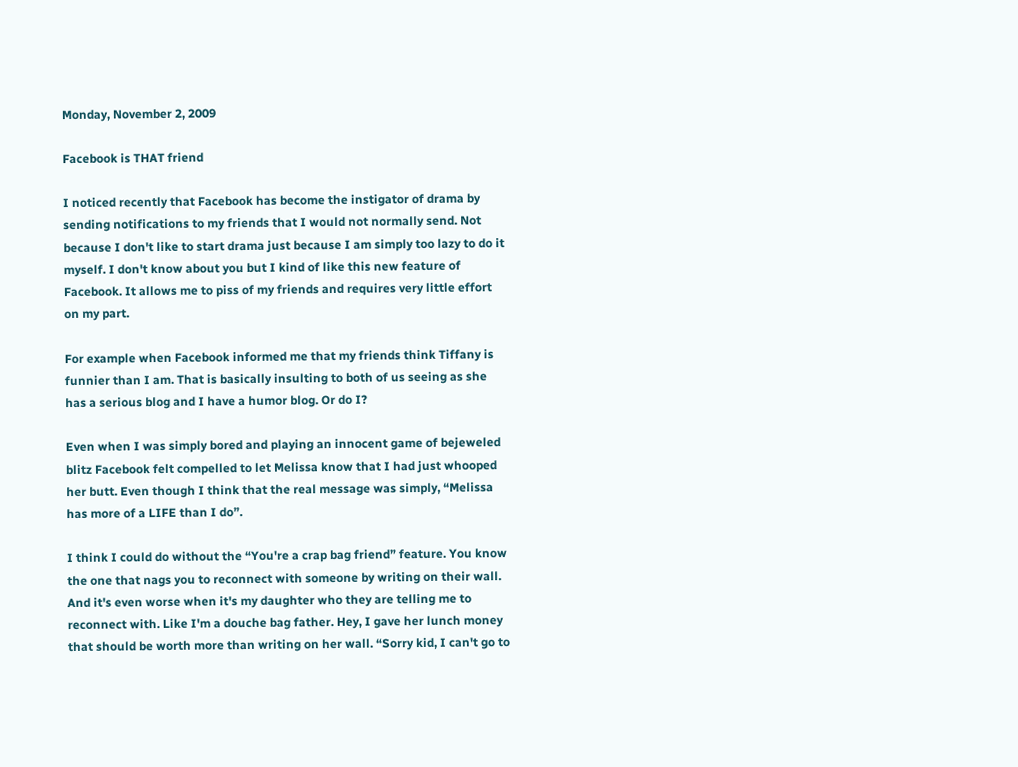Monday, November 2, 2009

Facebook is THAT friend

I noticed recently that Facebook has become the instigator of drama by sending notifications to my friends that I would not normally send. Not because I don't like to start drama just because I am simply too lazy to do it myself. I don't know about you but I kind of like this new feature of Facebook. It allows me to piss of my friends and requires very little effort on my part.

For example when Facebook informed me that my friends think Tiffany is funnier than I am. That is basically insulting to both of us seeing as she has a serious blog and I have a humor blog. Or do I?

Even when I was simply bored and playing an innocent game of bejeweled blitz Facebook felt compelled to let Melissa know that I had just whooped her butt. Even though I think that the real message was simply, “Melissa has more of a LIFE than I do”.

I think I could do without the “You're a crap bag friend” feature. You know the one that nags you to reconnect with someone by writing on their wall. And it's even worse when it's my daughter who they are telling me to reconnect with. Like I'm a douche bag father. Hey, I gave her lunch money that should be worth more than writing on her wall. “Sorry kid, I can't go to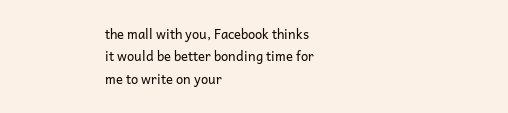the mall with you, Facebook thinks it would be better bonding time for me to write on your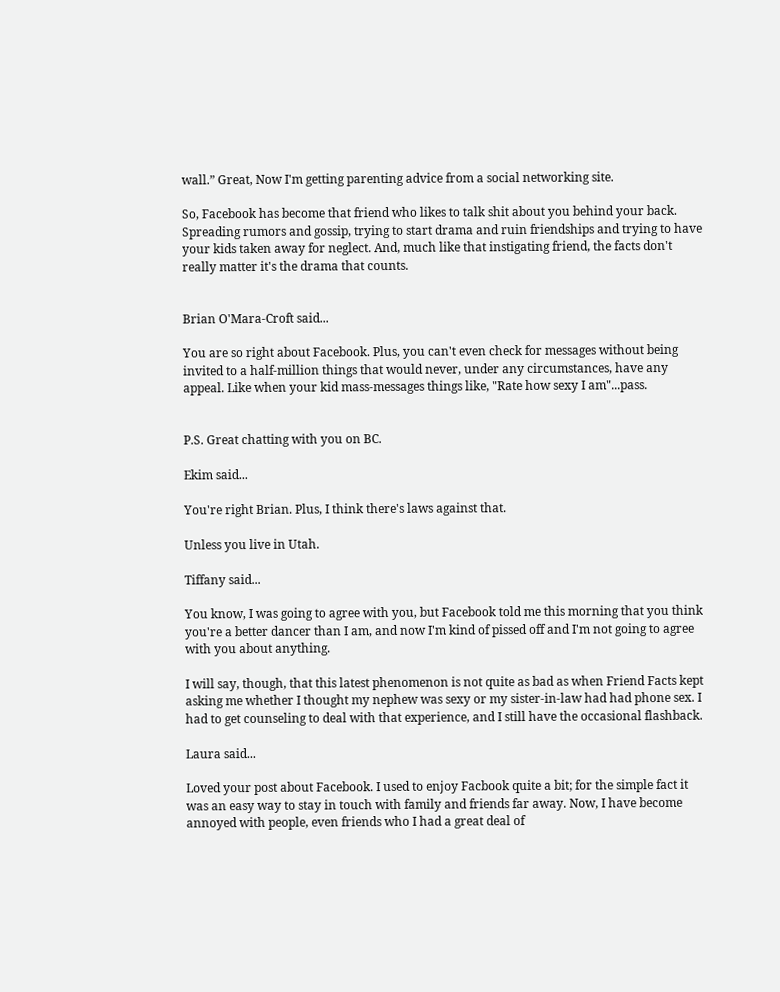wall.” Great, Now I'm getting parenting advice from a social networking site.

So, Facebook has become that friend who likes to talk shit about you behind your back. Spreading rumors and gossip, trying to start drama and ruin friendships and trying to have your kids taken away for neglect. And, much like that instigating friend, the facts don't really matter it's the drama that counts.


Brian O'Mara-Croft said...

You are so right about Facebook. Plus, you can't even check for messages without being invited to a half-million things that would never, under any circumstances, have any appeal. Like when your kid mass-messages things like, "Rate how sexy I am"...pass.


P.S. Great chatting with you on BC.

Ekim said...

You're right Brian. Plus, I think there's laws against that.

Unless you live in Utah.

Tiffany said...

You know, I was going to agree with you, but Facebook told me this morning that you think you're a better dancer than I am, and now I'm kind of pissed off and I'm not going to agree with you about anything.

I will say, though, that this latest phenomenon is not quite as bad as when Friend Facts kept asking me whether I thought my nephew was sexy or my sister-in-law had had phone sex. I had to get counseling to deal with that experience, and I still have the occasional flashback.

Laura said...

Loved your post about Facebook. I used to enjoy Facbook quite a bit; for the simple fact it was an easy way to stay in touch with family and friends far away. Now, I have become annoyed with people, even friends who I had a great deal of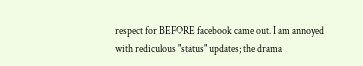respect for BEFORE facebook came out. I am annoyed with rediculous "status" updates; the drama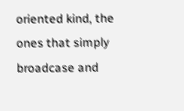oriented kind, the ones that simply broadcase and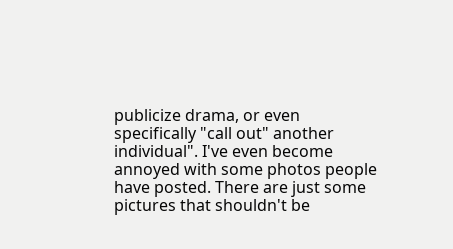publicize drama, or even specifically "call out" another individual". I've even become annoyed with some photos people have posted. There are just some pictures that shouldn't be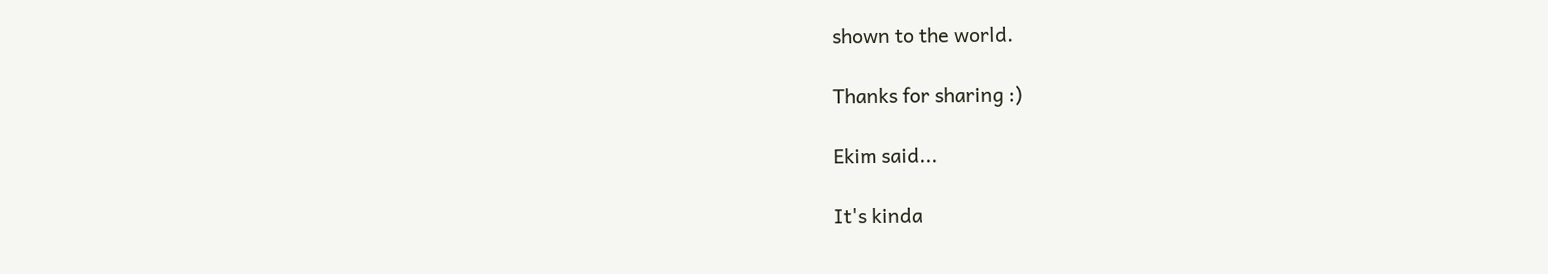shown to the world.

Thanks for sharing :)

Ekim said...

It's kinda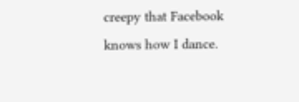creepy that Facebook knows how I dance.